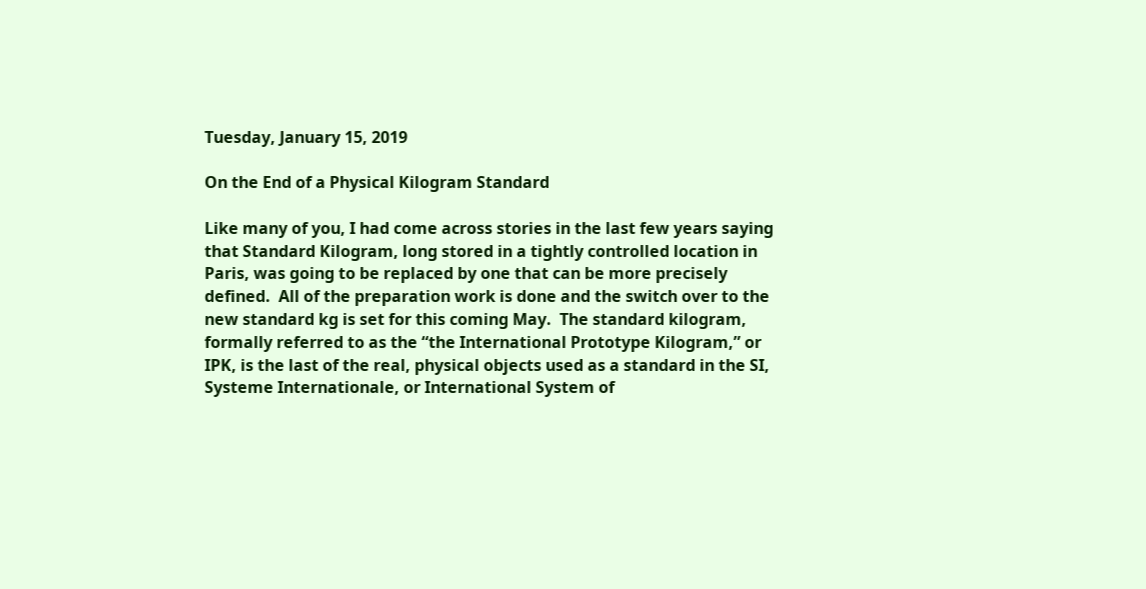Tuesday, January 15, 2019

On the End of a Physical Kilogram Standard

Like many of you, I had come across stories in the last few years saying that Standard Kilogram, long stored in a tightly controlled location in Paris, was going to be replaced by one that can be more precisely defined.  All of the preparation work is done and the switch over to the new standard kg is set for this coming May.  The standard kilogram, formally referred to as the “the International Prototype Kilogram,” or IPK, is the last of the real, physical objects used as a standard in the SI, Systeme Internationale, or International System of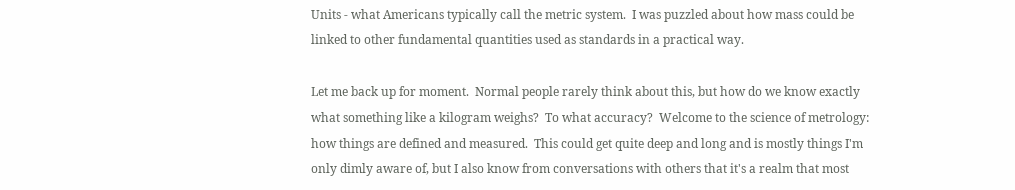Units - what Americans typically call the metric system.  I was puzzled about how mass could be linked to other fundamental quantities used as standards in a practical way.

Let me back up for moment.  Normal people rarely think about this, but how do we know exactly what something like a kilogram weighs?  To what accuracy?  Welcome to the science of metrology: how things are defined and measured.  This could get quite deep and long and is mostly things I'm only dimly aware of, but I also know from conversations with others that it's a realm that most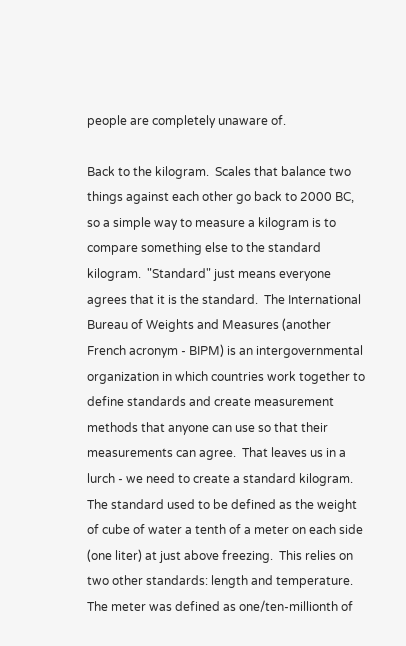people are completely unaware of.

Back to the kilogram.  Scales that balance two things against each other go back to 2000 BC, so a simple way to measure a kilogram is to compare something else to the standard kilogram.  "Standard" just means everyone agrees that it is the standard.  The International Bureau of Weights and Measures (another French acronym - BIPM) is an intergovernmental organization in which countries work together to define standards and create measurement methods that anyone can use so that their measurements can agree.  That leaves us in a lurch - we need to create a standard kilogram.  The standard used to be defined as the weight of cube of water a tenth of a meter on each side (one liter) at just above freezing.  This relies on two other standards: length and temperature.  The meter was defined as one/ten-millionth of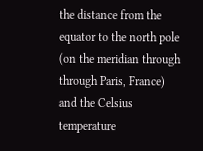the distance from the equator to the north pole (on the meridian through through Paris, France) and the Celsius temperature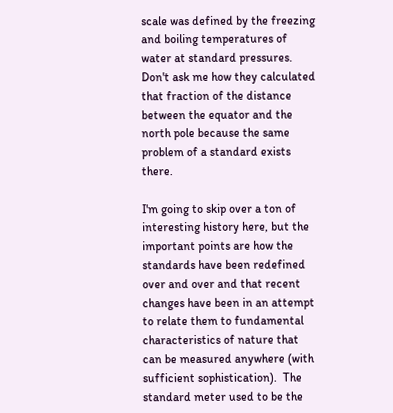scale was defined by the freezing and boiling temperatures of water at standard pressures.  Don't ask me how they calculated that fraction of the distance between the equator and the north pole because the same problem of a standard exists there.

I'm going to skip over a ton of interesting history here, but the important points are how the standards have been redefined over and over and that recent changes have been in an attempt to relate them to fundamental characteristics of nature that can be measured anywhere (with sufficient sophistication).  The standard meter used to be the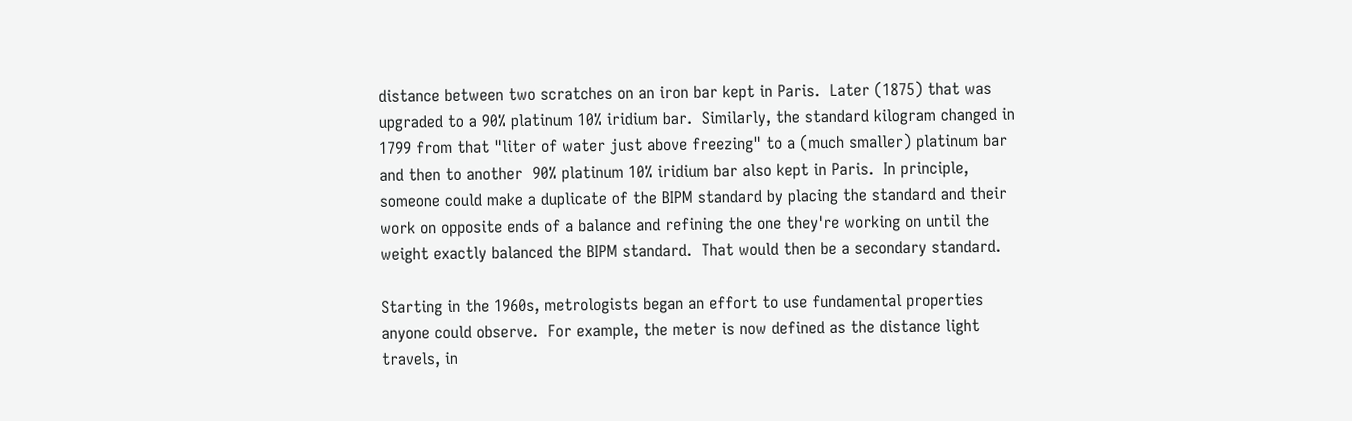distance between two scratches on an iron bar kept in Paris.  Later (1875) that was upgraded to a 90% platinum 10% iridium bar.  Similarly, the standard kilogram changed in 1799 from that "liter of water just above freezing" to a (much smaller) platinum bar and then to another  90% platinum 10% iridium bar also kept in Paris.  In principle, someone could make a duplicate of the BIPM standard by placing the standard and their work on opposite ends of a balance and refining the one they're working on until the weight exactly balanced the BIPM standard.  That would then be a secondary standard.

Starting in the 1960s, metrologists began an effort to use fundamental properties anyone could observe.  For example, the meter is now defined as the distance light travels, in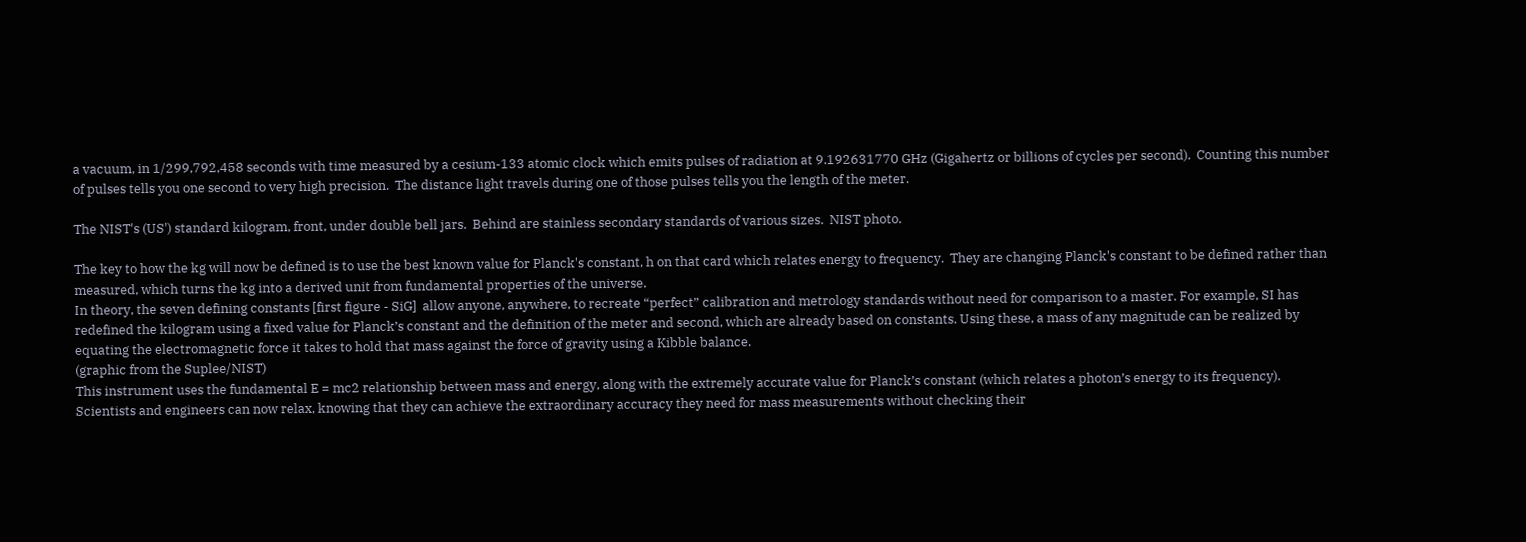a vacuum, in 1/299,792,458 seconds with time measured by a cesium-133 atomic clock which emits pulses of radiation at 9.192631770 GHz (Gigahertz or billions of cycles per second).  Counting this number of pulses tells you one second to very high precision.  The distance light travels during one of those pulses tells you the length of the meter.

The NIST's (US') standard kilogram, front, under double bell jars.  Behind are stainless secondary standards of various sizes.  NIST photo.

The key to how the kg will now be defined is to use the best known value for Planck's constant, h on that card which relates energy to frequency.  They are changing Planck's constant to be defined rather than measured, which turns the kg into a derived unit from fundamental properties of the universe.
In theory, the seven defining constants [first figure - SiG]  allow anyone, anywhere, to recreate “perfect” calibration and metrology standards without need for comparison to a master. For example, SI has redefined the kilogram using a fixed value for Planck’s constant and the definition of the meter and second, which are already based on constants. Using these, a mass of any magnitude can be realized by equating the electromagnetic force it takes to hold that mass against the force of gravity using a Kibble balance.
(graphic from the Suplee/NIST)
This instrument uses the fundamental E = mc2 relationship between mass and energy, along with the extremely accurate value for Planck’s constant (which relates a photon’s energy to its frequency). Scientists and engineers can now relax, knowing that they can achieve the extraordinary accuracy they need for mass measurements without checking their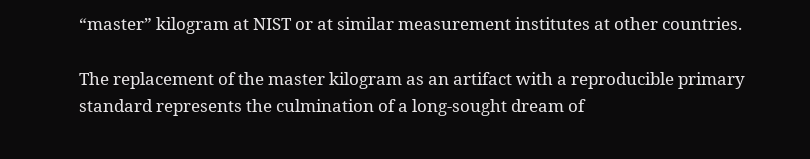“master” kilogram at NIST or at similar measurement institutes at other countries.

The replacement of the master kilogram as an artifact with a reproducible primary standard represents the culmination of a long-sought dream of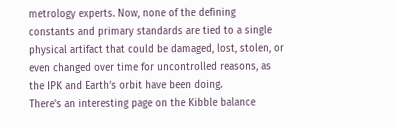metrology experts. Now, none of the defining constants and primary standards are tied to a single physical artifact that could be damaged, lost, stolen, or even changed over time for uncontrolled reasons, as the IPK and Earth’s orbit have been doing.
There's an interesting page on the Kibble balance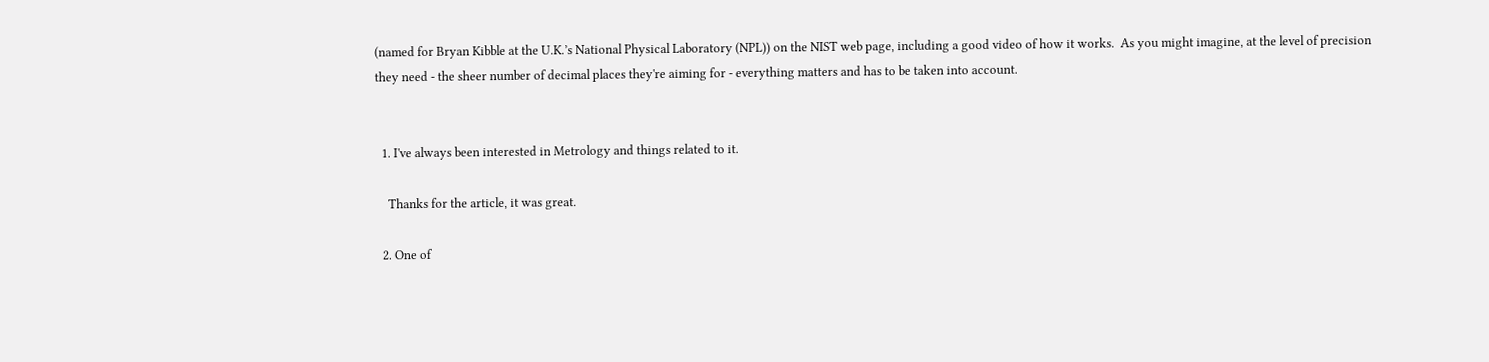(named for Bryan Kibble at the U.K.’s National Physical Laboratory (NPL)) on the NIST web page, including a good video of how it works.  As you might imagine, at the level of precision they need - the sheer number of decimal places they're aiming for - everything matters and has to be taken into account.


  1. I've always been interested in Metrology and things related to it.

    Thanks for the article, it was great.

  2. One of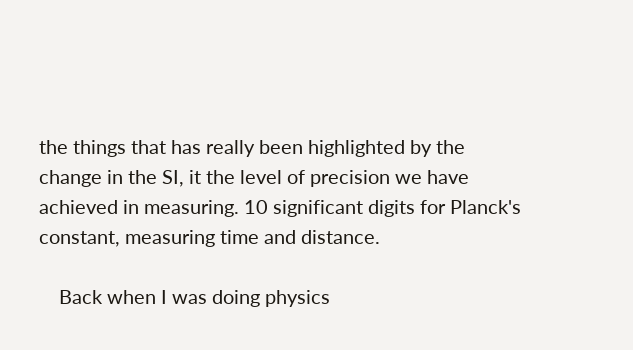the things that has really been highlighted by the change in the SI, it the level of precision we have achieved in measuring. 10 significant digits for Planck's constant, measuring time and distance.

    Back when I was doing physics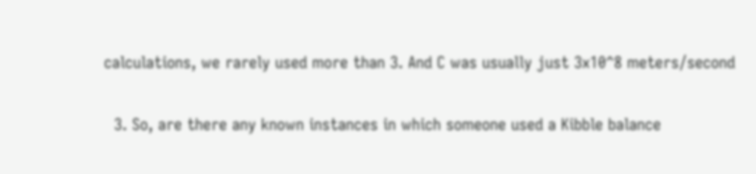calculations, we rarely used more than 3. And C was usually just 3x10^8 meters/second

  3. So, are there any known instances in which someone used a Kibble balance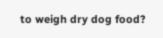to weigh dry dog food?